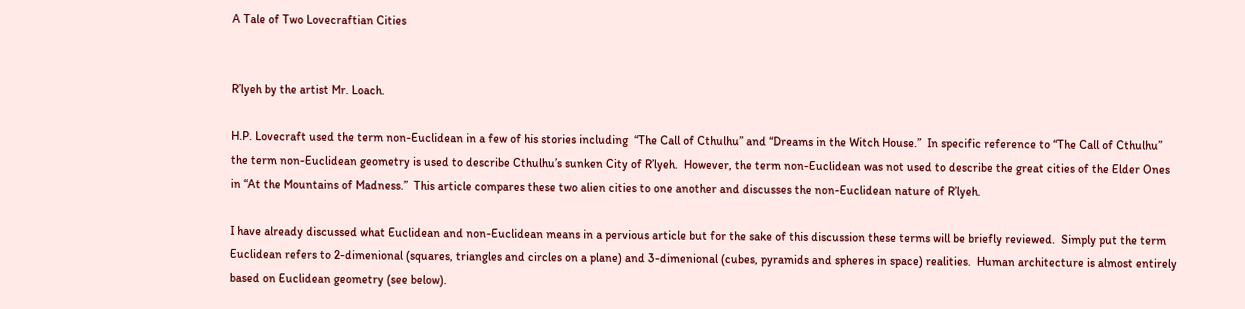A Tale of Two Lovecraftian Cities


R’lyeh by the artist Mr. Loach.

H.P. Lovecraft used the term non-Euclidean in a few of his stories including  “The Call of Cthulhu” and “Dreams in the Witch House.”  In specific reference to “The Call of Cthulhu” the term non-Euclidean geometry is used to describe Cthulhu’s sunken City of R’lyeh.  However, the term non-Euclidean was not used to describe the great cities of the Elder Ones in “At the Mountains of Madness.”  This article compares these two alien cities to one another and discusses the non-Euclidean nature of R’lyeh.

I have already discussed what Euclidean and non-Euclidean means in a pervious article but for the sake of this discussion these terms will be briefly reviewed.  Simply put the term Euclidean refers to 2-dimenional (squares, triangles and circles on a plane) and 3-dimenional (cubes, pyramids and spheres in space) realities.  Human architecture is almost entirely based on Euclidean geometry (see below).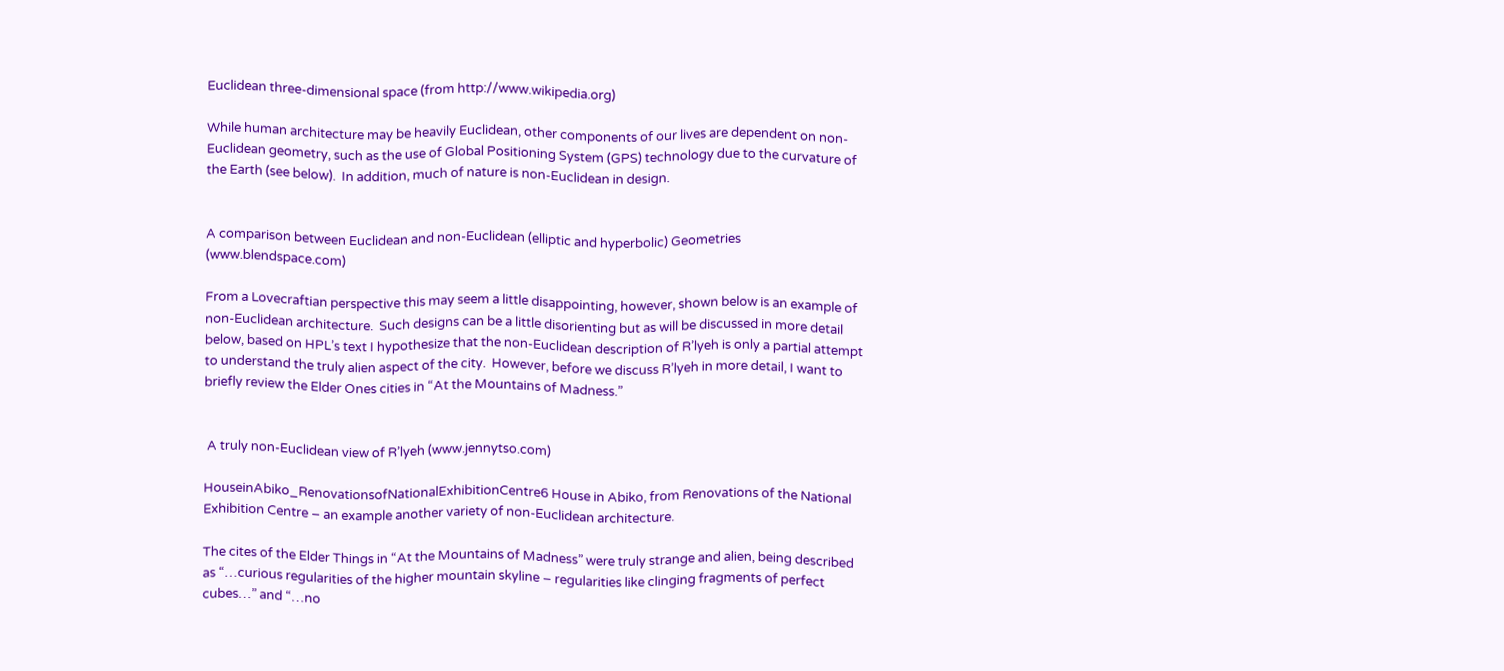Euclidean three-dimensional space (from http://www.wikipedia.org)

While human architecture may be heavily Euclidean, other components of our lives are dependent on non-Euclidean geometry, such as the use of Global Positioning System (GPS) technology due to the curvature of the Earth (see below).  In addition, much of nature is non-Euclidean in design.


A comparison between Euclidean and non-Euclidean (elliptic and hyperbolic) Geometries (www.blendspace.com)

From a Lovecraftian perspective this may seem a little disappointing, however, shown below is an example of non-Euclidean architecture.  Such designs can be a little disorienting but as will be discussed in more detail below, based on HPL’s text I hypothesize that the non-Euclidean description of R’lyeh is only a partial attempt to understand the truly alien aspect of the city.  However, before we discuss R’lyeh in more detail, I want to briefly review the Elder Ones cities in “At the Mountains of Madness.”


 A truly non-Euclidean view of R’lyeh (www.jennytso.com)

HouseinAbiko_RenovationsofNationalExhibitionCentre6 House in Abiko, from Renovations of the National Exhibition Centre – an example another variety of non-Euclidean architecture.

The cites of the Elder Things in “At the Mountains of Madness” were truly strange and alien, being described as “…curious regularities of the higher mountain skyline – regularities like clinging fragments of perfect cubes…” and “…no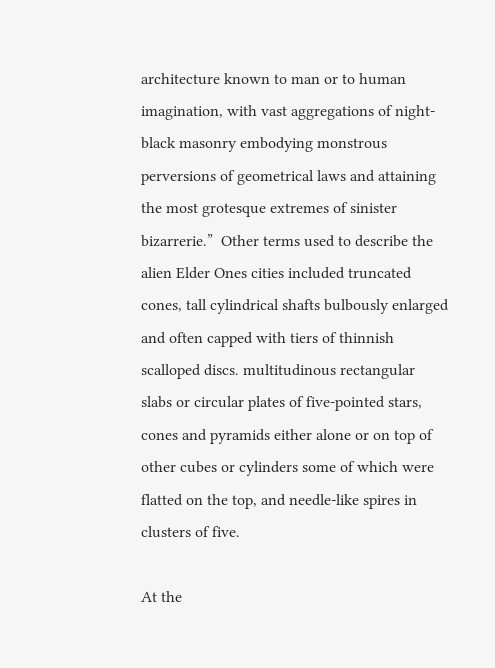architecture known to man or to human imagination, with vast aggregations of night-black masonry embodying monstrous perversions of geometrical laws and attaining the most grotesque extremes of sinister bizarrerie.”  Other terms used to describe the alien Elder Ones cities included truncated cones, tall cylindrical shafts bulbously enlarged and often capped with tiers of thinnish scalloped discs. multitudinous rectangular slabs or circular plates of five-pointed stars, cones and pyramids either alone or on top of other cubes or cylinders some of which were flatted on the top, and needle-like spires in clusters of five.

At the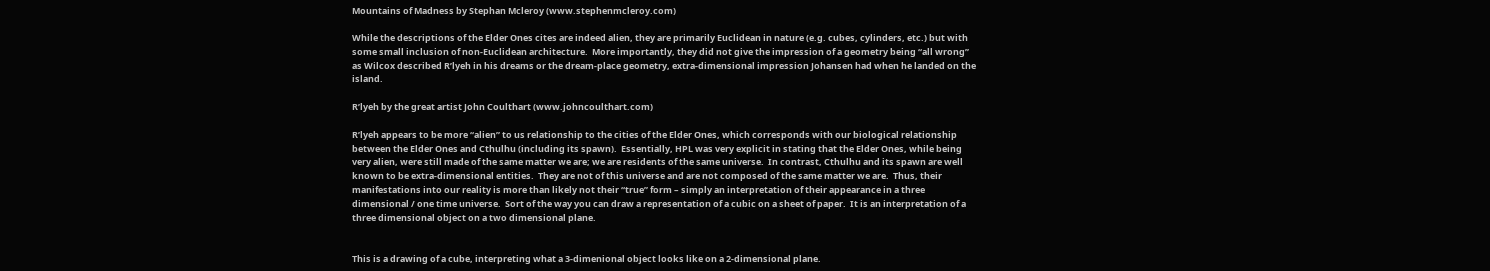Mountains of Madness by Stephan Mcleroy (www.stephenmcleroy.com)

While the descriptions of the Elder Ones cites are indeed alien, they are primarily Euclidean in nature (e.g. cubes, cylinders, etc.) but with some small inclusion of non-Euclidean architecture.  More importantly, they did not give the impression of a geometry being “all wrong” as Wilcox described R’lyeh in his dreams or the dream-place geometry, extra-dimensional impression Johansen had when he landed on the island.

R’lyeh by the great artist John Coulthart (www.johncoulthart.com)

R’lyeh appears to be more “alien” to us relationship to the cities of the Elder Ones, which corresponds with our biological relationship between the Elder Ones and Cthulhu (including its spawn).  Essentially, HPL was very explicit in stating that the Elder Ones, while being very alien, were still made of the same matter we are; we are residents of the same universe.  In contrast, Cthulhu and its spawn are well known to be extra-dimensional entities.  They are not of this universe and are not composed of the same matter we are.  Thus, their manifestations into our reality is more than likely not their “true” form – simply an interpretation of their appearance in a three dimensional / one time universe.  Sort of the way you can draw a representation of a cubic on a sheet of paper.  It is an interpretation of a three dimensional object on a two dimensional plane.


This is a drawing of a cube, interpreting what a 3-dimenional object looks like on a 2-dimensional plane.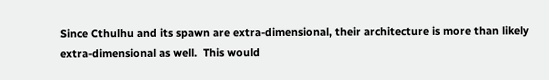Since Cthulhu and its spawn are extra-dimensional, their architecture is more than likely extra-dimensional as well.  This would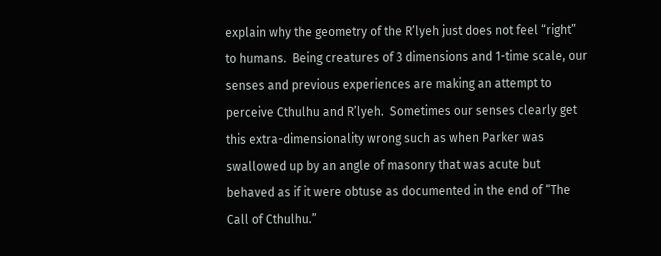explain why the geometry of the R’lyeh just does not feel “right” to humans.  Being creatures of 3 dimensions and 1-time scale, our senses and previous experiences are making an attempt to perceive Cthulhu and R’lyeh.  Sometimes our senses clearly get this extra-dimensionality wrong such as when Parker was swallowed up by an angle of masonry that was acute but behaved as if it were obtuse as documented in the end of “The Call of Cthulhu.”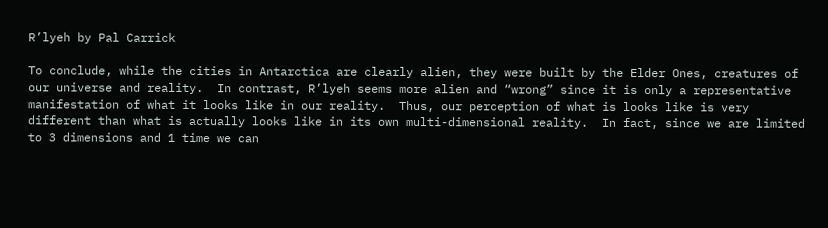R’lyeh by Pal Carrick

To conclude, while the cities in Antarctica are clearly alien, they were built by the Elder Ones, creatures of our universe and reality.  In contrast, R’lyeh seems more alien and “wrong” since it is only a representative manifestation of what it looks like in our reality.  Thus, our perception of what is looks like is very different than what is actually looks like in its own multi-dimensional reality.  In fact, since we are limited to 3 dimensions and 1 time we can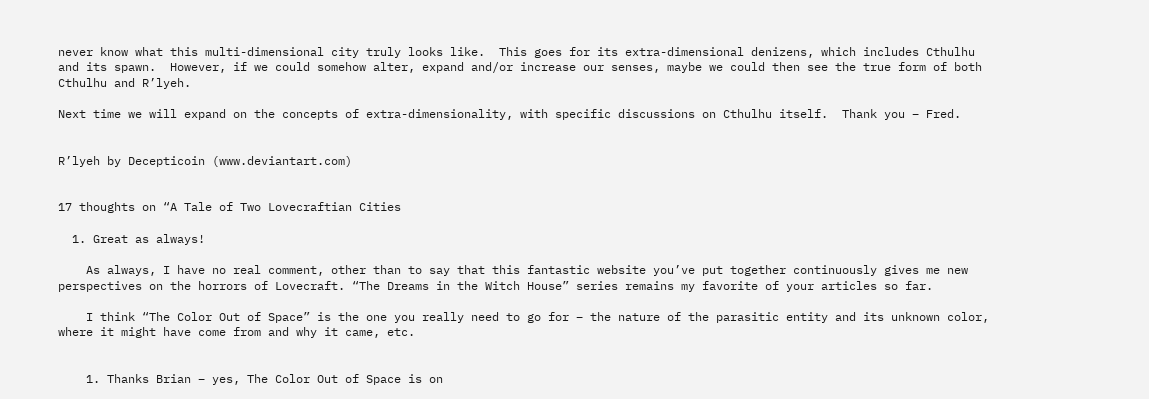never know what this multi-dimensional city truly looks like.  This goes for its extra-dimensional denizens, which includes Cthulhu and its spawn.  However, if we could somehow alter, expand and/or increase our senses, maybe we could then see the true form of both Cthulhu and R’lyeh.

Next time we will expand on the concepts of extra-dimensionality, with specific discussions on Cthulhu itself.  Thank you – Fred.


R’lyeh by Decepticoin (www.deviantart.com)


17 thoughts on “A Tale of Two Lovecraftian Cities

  1. Great as always!

    As always, I have no real comment, other than to say that this fantastic website you’ve put together continuously gives me new perspectives on the horrors of Lovecraft. “The Dreams in the Witch House” series remains my favorite of your articles so far.

    I think “The Color Out of Space” is the one you really need to go for – the nature of the parasitic entity and its unknown color, where it might have come from and why it came, etc.


    1. Thanks Brian – yes, The Color Out of Space is on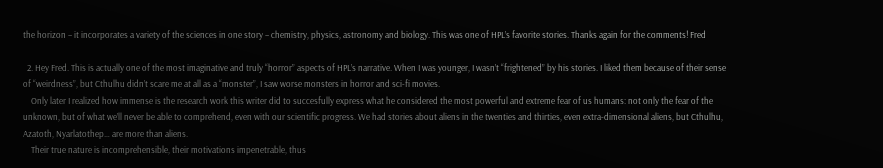the horizon – it incorporates a variety of the sciences in one story – chemistry, physics, astronomy and biology. This was one of HPL’s favorite stories. Thanks again for the comments! Fred

  2. Hey Fred. This is actually one of the most imaginative and truly “horror” aspects of HPL’s narrative. When I was younger, I wasn’t “frightened” by his stories. I liked them because of their sense of “weirdness”, but Cthulhu didn’t scare me at all as a “monster”, I saw worse monsters in horror and sci-fi movies.
    Only later I realized how immense is the research work this writer did to succesfully express what he considered the most powerful and extreme fear of us humans: not only the fear of the unknown, but of what we’ll never be able to comprehend, even with our scientific progress. We had stories about aliens in the twenties and thirties, even extra-dimensional aliens, but Cthulhu, Azatoth, Nyarlatothep… are more than aliens.
    Their true nature is incomprehensible, their motivations impenetrable, thus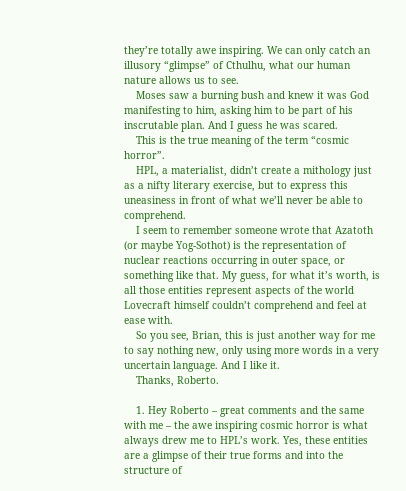they’re totally awe inspiring. We can only catch an illusory “glimpse” of Cthulhu, what our human nature allows us to see.
    Moses saw a burning bush and knew it was God manifesting to him, asking him to be part of his inscrutable plan. And I guess he was scared.
    This is the true meaning of the term “cosmic horror”.
    HPL, a materialist, didn’t create a mithology just as a nifty literary exercise, but to express this uneasiness in front of what we’ll never be able to comprehend.
    I seem to remember someone wrote that Azatoth (or maybe Yog-Sothot) is the representation of nuclear reactions occurring in outer space, or something like that. My guess, for what it’s worth, is all those entities represent aspects of the world Lovecraft himself couldn’t comprehend and feel at ease with.
    So you see, Brian, this is just another way for me to say nothing new, only using more words in a very uncertain language. And I like it.
    Thanks, Roberto.

    1. Hey Roberto – great comments and the same with me – the awe inspiring cosmic horror is what always drew me to HPL’s work. Yes, these entities are a glimpse of their true forms and into the structure of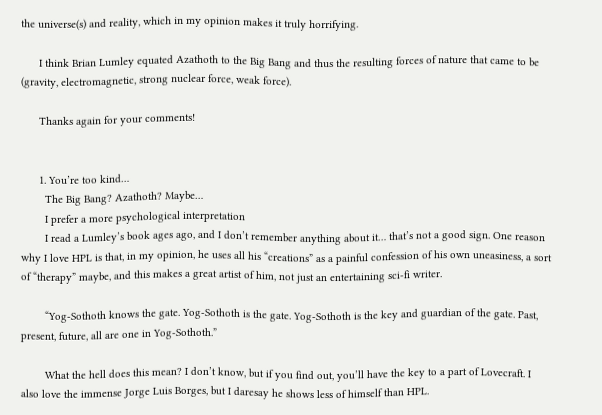the universe(s) and reality, which in my opinion makes it truly horrifying.

      I think Brian Lumley equated Azathoth to the Big Bang and thus the resulting forces of nature that came to be (gravity, electromagnetic, strong nuclear force, weak force).

      Thanks again for your comments!


      1. You’re too kind…
        The Big Bang? Azathoth? Maybe…
        I prefer a more psychological interpretation
        I read a Lumley’s book ages ago, and I don’t remember anything about it… that’s not a good sign. One reason why I love HPL is that, in my opinion, he uses all his “creations” as a painful confession of his own uneasiness, a sort of “therapy” maybe, and this makes a great artist of him, not just an entertaining sci-fi writer.

        “Yog-Sothoth knows the gate. Yog-Sothoth is the gate. Yog-Sothoth is the key and guardian of the gate. Past, present, future, all are one in Yog-Sothoth.”

        What the hell does this mean? I don’t know, but if you find out, you’ll have the key to a part of Lovecraft. I also love the immense Jorge Luis Borges, but I daresay he shows less of himself than HPL.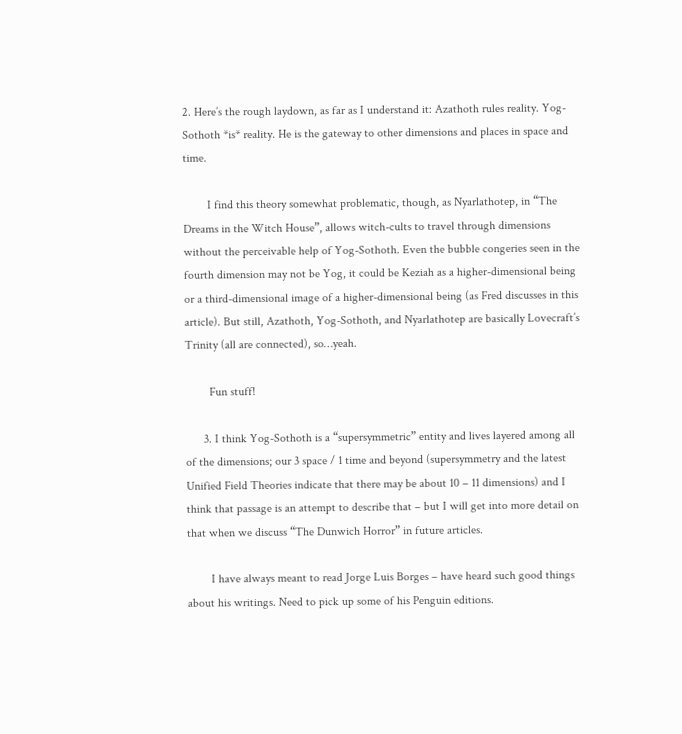2. Here’s the rough laydown, as far as I understand it: Azathoth rules reality. Yog-Sothoth *is* reality. He is the gateway to other dimensions and places in space and time.

        I find this theory somewhat problematic, though, as Nyarlathotep, in “The Dreams in the Witch House”, allows witch-cults to travel through dimensions without the perceivable help of Yog-Sothoth. Even the bubble congeries seen in the fourth dimension may not be Yog, it could be Keziah as a higher-dimensional being or a third-dimensional image of a higher-dimensional being (as Fred discusses in this article). But still, Azathoth, Yog-Sothoth, and Nyarlathotep are basically Lovecraft’s Trinity (all are connected), so…yeah.

        Fun stuff!

      3. I think Yog-Sothoth is a “supersymmetric” entity and lives layered among all of the dimensions; our 3 space / 1 time and beyond (supersymmetry and the latest Unified Field Theories indicate that there may be about 10 – 11 dimensions) and I think that passage is an attempt to describe that – but I will get into more detail on that when we discuss “The Dunwich Horror” in future articles.

        I have always meant to read Jorge Luis Borges – have heard such good things about his writings. Need to pick up some of his Penguin editions.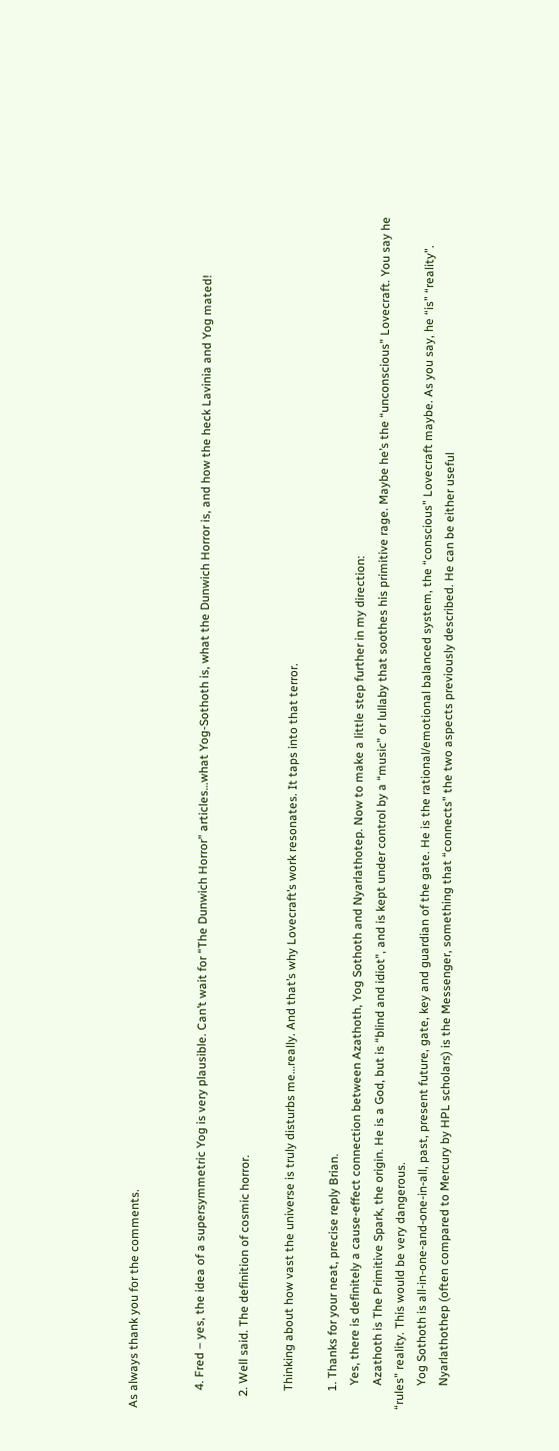As always thank you for the comments.


      4. Fred – yes, the idea of a supersymmetric Yog is very plausible. Can’t wait for “The Dunwich Horror” articles…what Yog-Sothoth is, what the Dunwich Horror is, and how the heck Lavinia and Yog mated!

    2. Well said. The definition of cosmic horror.

      Thinking about how vast the universe is truly disturbs me…really. And that’s why Lovecraft’s work resonates. It taps into that terror.

      1. Thanks for your neat, precise reply Brian.
        Yes, there is definitely a cause-effect connection between Azathoth, Yog Sothoth and Nyarlathotep. Now to make a little step further in my direction:
        Azathoth is The Primitive Spark, the origin. He is a God, but is “blind and idiot”, and is kept under control by a “music” or lullaby that soothes his primitive rage. Maybe he’s the “unconscious” Lovecraft. You say he “rules” reality. This would be very dangerous.
        Yog Sothoth is all-in-one-and-one-in-all, past, present future, gate, key and guardian of the gate. He is the rational/emotional balanced system, the “conscious” Lovecraft maybe. As you say, he “is” “reality”.
        Nyarlathothep (often compared to Mercury by HPL scholars) is the Messenger, something that “connects” the two aspects previously described. He can be either useful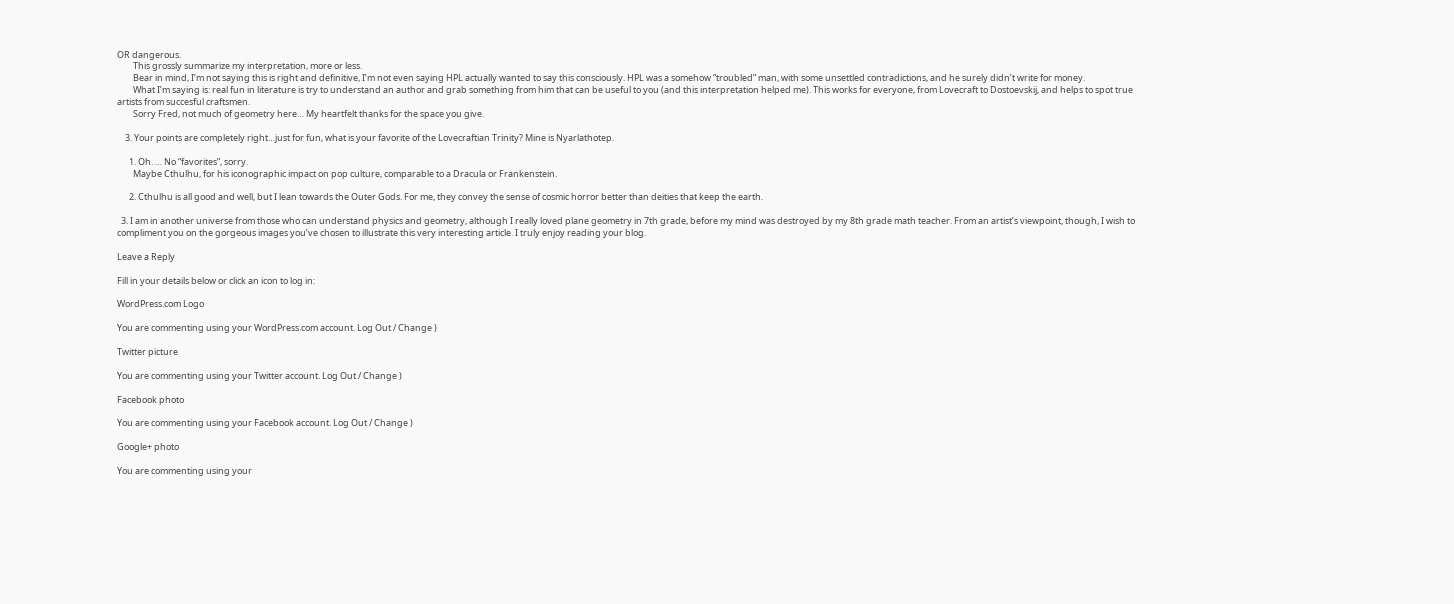OR dangerous.
        This grossly summarize my interpretation, more or less.
        Bear in mind, I’m not saying this is right and definitive, I’m not even saying HPL actually wanted to say this consciously. HPL was a somehow “troubled” man, with some unsettled contradictions, and he surely didn’t write for money.
        What I’m saying is: real fun in literature is try to understand an author and grab something from him that can be useful to you (and this interpretation helped me). This works for everyone, from Lovecraft to Dostoevskij, and helps to spot true artists from succesful craftsmen.
        Sorry Fred, not much of geometry here… My heartfelt thanks for the space you give.

    3. Your points are completely right…just for fun, what is your favorite of the Lovecraftian Trinity? Mine is Nyarlathotep.

      1. Oh. … No “favorites”, sorry.
        Maybe Cthulhu, for his iconographic impact on pop culture, comparable to a Dracula or Frankenstein.

      2. Cthulhu is all good and well, but I lean towards the Outer Gods. For me, they convey the sense of cosmic horror better than deities that keep the earth.

  3. I am in another universe from those who can understand physics and geometry, although I really loved plane geometry in 7th grade, before my mind was destroyed by my 8th grade math teacher. From an artist’s viewpoint, though, I wish to compliment you on the gorgeous images you’ve chosen to illustrate this very interesting article. I truly enjoy reading your blog.

Leave a Reply

Fill in your details below or click an icon to log in:

WordPress.com Logo

You are commenting using your WordPress.com account. Log Out / Change )

Twitter picture

You are commenting using your Twitter account. Log Out / Change )

Facebook photo

You are commenting using your Facebook account. Log Out / Change )

Google+ photo

You are commenting using your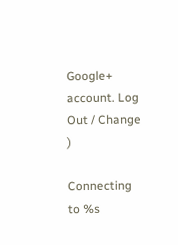Google+ account. Log Out / Change )

Connecting to %s